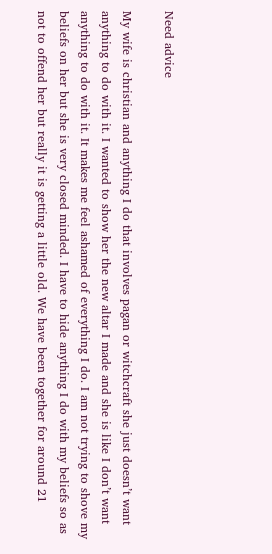Need advice

My wife is christian and anything I do that involves pagan or witchcraft she just doesn’t want anything to do with it. I wanted to show her the new altar I made and she is like I don’t want anything to do with it. It makes me feel ashamed of everything I do. I am not trying to shove my beliefs on her but she is very closed minded. I have to hide anything I do with my beliefs so as not to offend her but really it is getting a little old. We have been together for around 21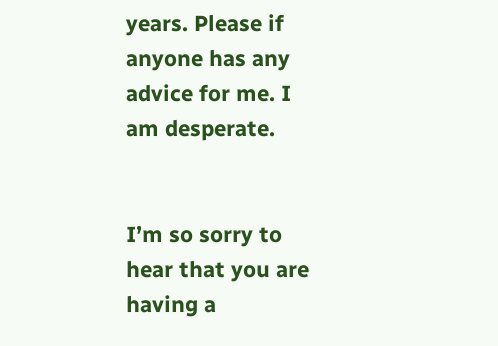years. Please if anyone has any advice for me. I am desperate.


I’m so sorry to hear that you are having a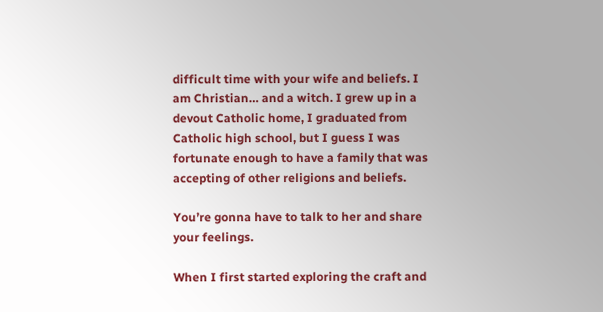difficult time with your wife and beliefs. I am Christian… and a witch. I grew up in a devout Catholic home, I graduated from Catholic high school, but I guess I was fortunate enough to have a family that was accepting of other religions and beliefs.

You’re gonna have to talk to her and share your feelings.

When I first started exploring the craft and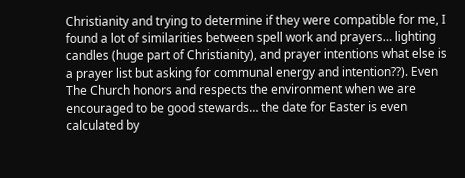Christianity and trying to determine if they were compatible for me, I found a lot of similarities between spell work and prayers… lighting candles (huge part of Christianity), and prayer intentions what else is a prayer list but asking for communal energy and intention??). Even The Church honors and respects the environment when we are encouraged to be good stewards… the date for Easter is even calculated by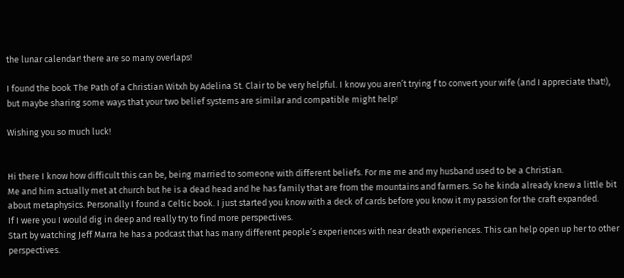the lunar calendar! there are so many overlaps!

I found the book The Path of a Christian Witxh by Adelina St. Clair to be very helpful. I know you aren’t trying f to convert your wife (and I appreciate that!), but maybe sharing some ways that your two belief systems are similar and compatible might help!

Wishing you so much luck!


Hi there I know how difficult this can be, being married to someone with different beliefs. For me me and my husband used to be a Christian.
Me and him actually met at church but he is a dead head and he has family that are from the mountains and farmers. So he kinda already knew a little bit about metaphysics. Personally I found a Celtic book. I just started you know with a deck of cards before you know it my passion for the craft expanded.
If I were you I would dig in deep and really try to find more perspectives.
Start by watching Jeff Marra he has a podcast that has many different people’s experiences with near death experiences. This can help open up her to other perspectives.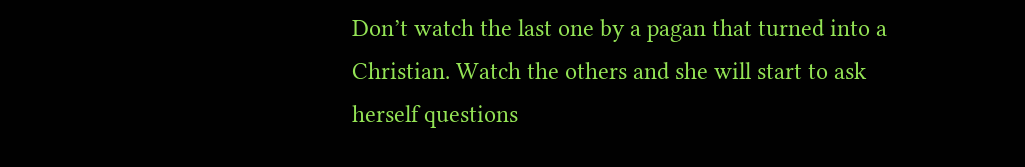Don’t watch the last one by a pagan that turned into a Christian. Watch the others and she will start to ask herself questions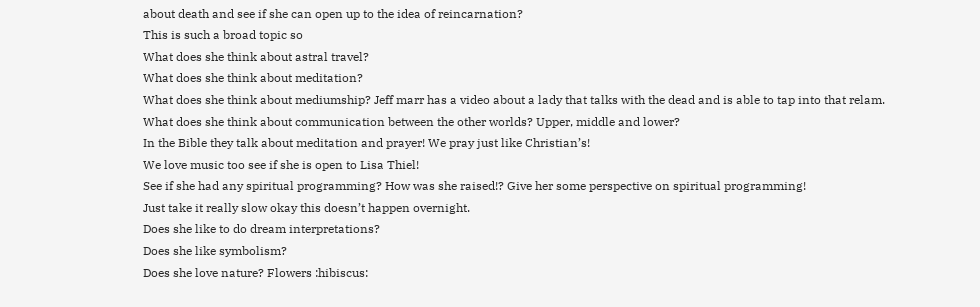about death and see if she can open up to the idea of reincarnation?
This is such a broad topic so
What does she think about astral travel?
What does she think about meditation?
What does she think about mediumship? Jeff marr has a video about a lady that talks with the dead and is able to tap into that relam.
What does she think about communication between the other worlds? Upper, middle and lower?
In the Bible they talk about meditation and prayer! We pray just like Christian’s!
We love music too see if she is open to Lisa Thiel!
See if she had any spiritual programming? How was she raised!? Give her some perspective on spiritual programming!
Just take it really slow okay this doesn’t happen overnight.
Does she like to do dream interpretations?
Does she like symbolism?
Does she love nature? Flowers :hibiscus: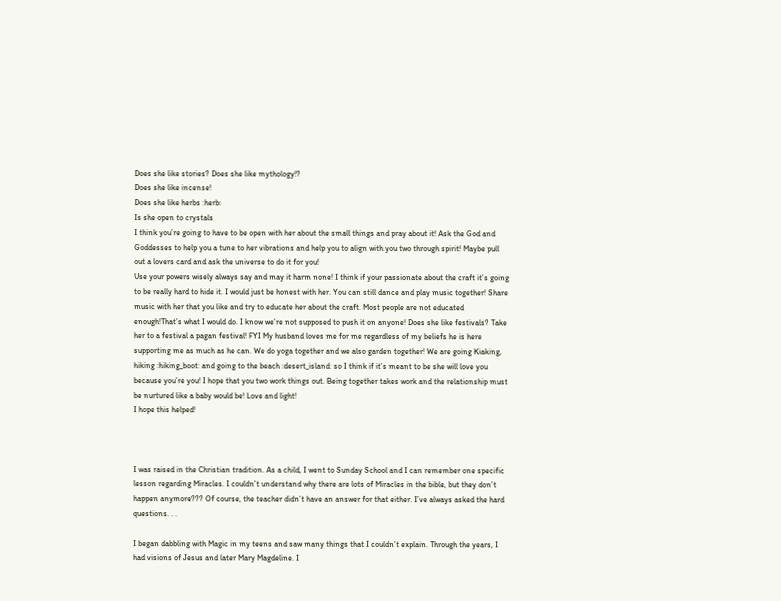Does she like stories? Does she like mythology!?
Does she like incense!
Does she like herbs :herb:
Is she open to crystals
I think you’re going to have to be open with her about the small things and pray about it! Ask the God and Goddesses to help you a tune to her vibrations and help you to align with you two through spirit! Maybe pull out a lovers card and ask the universe to do it for you!
Use your powers wisely always say and may it harm none! I think if your passionate about the craft it’s going to be really hard to hide it. I would just be honest with her. You can still dance and play music together! Share music with her that you like and try to educate her about the craft. Most people are not educated enough!That’s what I would do. I know we’re not supposed to push it on anyone! Does she like festivals? Take her to a festival a pagan festival! FYI My husband loves me for me regardless of my beliefs he is here supporting me as much as he can. We do yoga together and we also garden together! We are going Kiaking, hiking :hiking_boot: and going to the beach :desert_island: so I think if it’s meant to be she will love you because you’re you! I hope that you two work things out. Being together takes work and the relationship must be nurtured like a baby would be! Love and light!
I hope this helped!



I was raised in the Christian tradition. As a child, I went to Sunday School and I can remember one specific lesson regarding Miracles. I couldn’t understand why there are lots of Miracles in the bible, but they don’t happen anymore??? Of course, the teacher didn’t have an answer for that either. I’ve always asked the hard questions. . .

I began dabbling with Magic in my teens and saw many things that I couldn’t explain. Through the years, I had visions of Jesus and later Mary Magdeline. I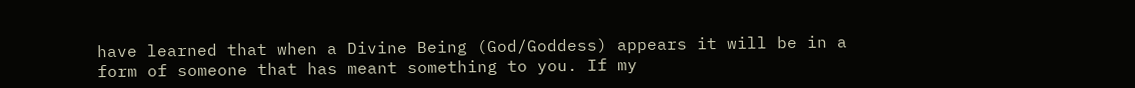have learned that when a Divine Being (God/Goddess) appears it will be in a form of someone that has meant something to you. If my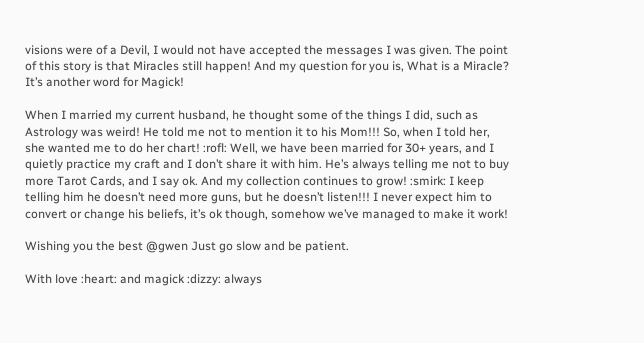visions were of a Devil, I would not have accepted the messages I was given. The point of this story is that Miracles still happen! And my question for you is, What is a Miracle? It’s another word for Magick!

When I married my current husband, he thought some of the things I did, such as Astrology was weird! He told me not to mention it to his Mom!!! So, when I told her, she wanted me to do her chart! :rofl: Well, we have been married for 30+ years, and I quietly practice my craft and I don’t share it with him. He’s always telling me not to buy more Tarot Cards, and I say ok. And my collection continues to grow! :smirk: I keep telling him he doesn’t need more guns, but he doesn’t listen!!! I never expect him to convert or change his beliefs, it’s ok though, somehow we’ve managed to make it work!

Wishing you the best @gwen Just go slow and be patient.

With love :heart: and magick :dizzy: always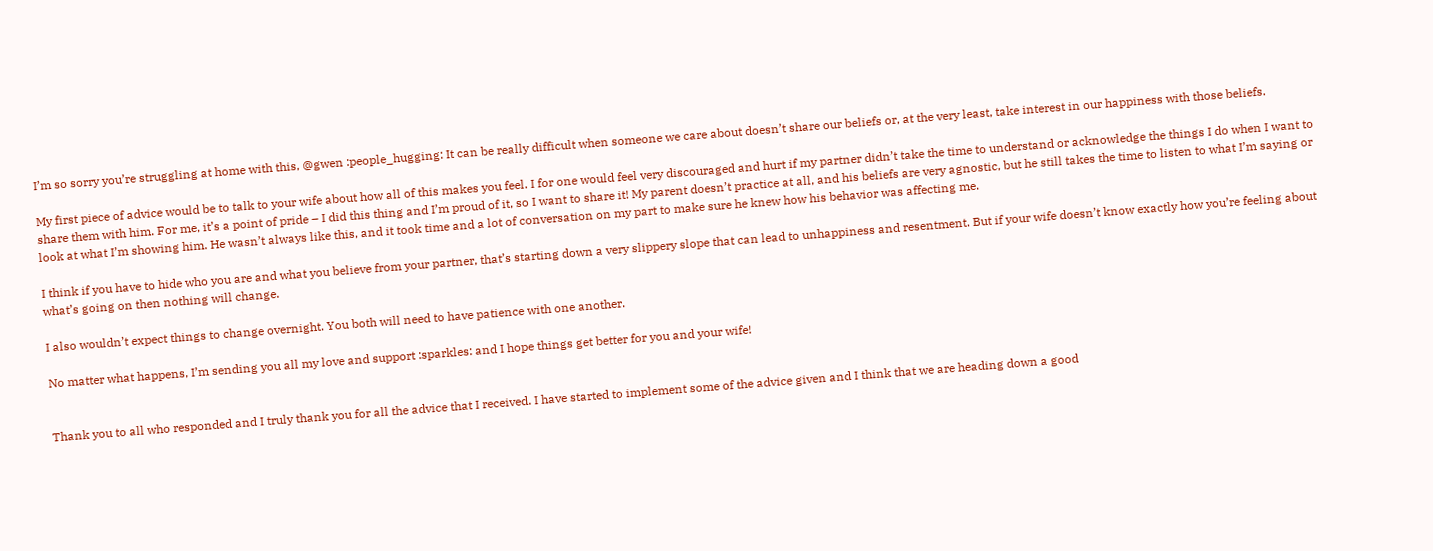I’m so sorry you’re struggling at home with this, @gwen :people_hugging: It can be really difficult when someone we care about doesn’t share our beliefs or, at the very least, take interest in our happiness with those beliefs.

My first piece of advice would be to talk to your wife about how all of this makes you feel. I for one would feel very discouraged and hurt if my partner didn’t take the time to understand or acknowledge the things I do when I want to share them with him. For me, it’s a point of pride – I did this thing and I’m proud of it, so I want to share it! My parent doesn’t practice at all, and his beliefs are very agnostic, but he still takes the time to listen to what I’m saying or look at what I’m showing him. He wasn’t always like this, and it took time and a lot of conversation on my part to make sure he knew how his behavior was affecting me.

I think if you have to hide who you are and what you believe from your partner, that’s starting down a very slippery slope that can lead to unhappiness and resentment. But if your wife doesn’t know exactly how you’re feeling about what’s going on then nothing will change.

I also wouldn’t expect things to change overnight. You both will need to have patience with one another.

No matter what happens, I’m sending you all my love and support :sparkles: and I hope things get better for you and your wife!


Thank you to all who responded and I truly thank you for all the advice that I received. I have started to implement some of the advice given and I think that we are heading down a good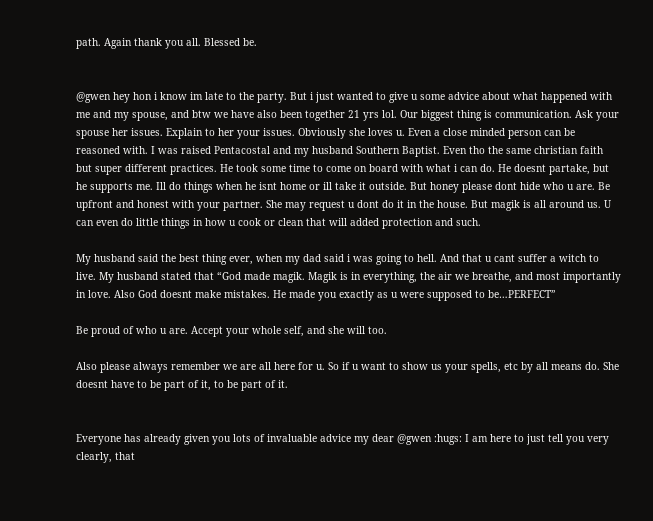path. Again thank you all. Blessed be.


@gwen hey hon i know im late to the party. But i just wanted to give u some advice about what happened with me and my spouse, and btw we have also been together 21 yrs lol. Our biggest thing is communication. Ask your spouse her issues. Explain to her your issues. Obviously she loves u. Even a close minded person can be reasoned with. I was raised Pentacostal and my husband Southern Baptist. Even tho the same christian faith but super different practices. He took some time to come on board with what i can do. He doesnt partake, but he supports me. Ill do things when he isnt home or ill take it outside. But honey please dont hide who u are. Be upfront and honest with your partner. She may request u dont do it in the house. But magik is all around us. U can even do little things in how u cook or clean that will added protection and such.

My husband said the best thing ever, when my dad said i was going to hell. And that u cant suffer a witch to live. My husband stated that “God made magik. Magik is in everything, the air we breathe, and most importantly in love. Also God doesnt make mistakes. He made you exactly as u were supposed to be…PERFECT”

Be proud of who u are. Accept your whole self, and she will too.

Also please always remember we are all here for u. So if u want to show us your spells, etc by all means do. She doesnt have to be part of it, to be part of it.


Everyone has already given you lots of invaluable advice my dear @gwen :hugs: I am here to just tell you very clearly, that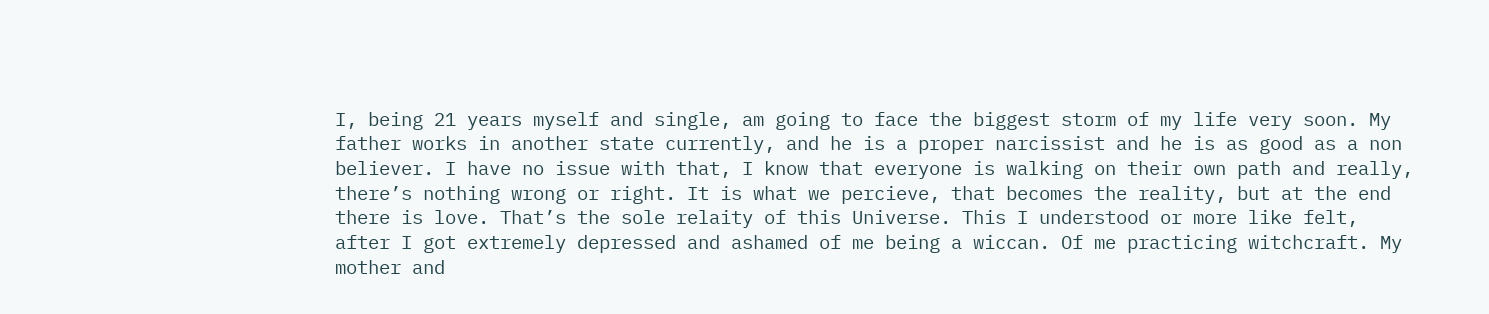I, being 21 years myself and single, am going to face the biggest storm of my life very soon. My father works in another state currently, and he is a proper narcissist and he is as good as a non believer. I have no issue with that, I know that everyone is walking on their own path and really, there’s nothing wrong or right. It is what we percieve, that becomes the reality, but at the end there is love. That’s the sole relaity of this Universe. This I understood or more like felt, after I got extremely depressed and ashamed of me being a wiccan. Of me practicing witchcraft. My mother and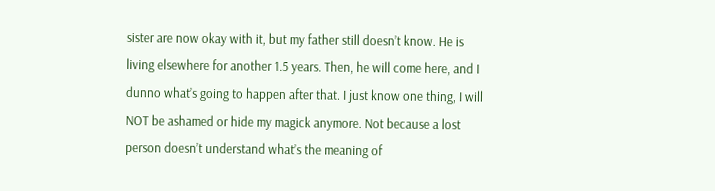sister are now okay with it, but my father still doesn’t know. He is living elsewhere for another 1.5 years. Then, he will come here, and I dunno what’s going to happen after that. I just know one thing, I will NOT be ashamed or hide my magick anymore. Not because a lost person doesn’t understand what’s the meaning of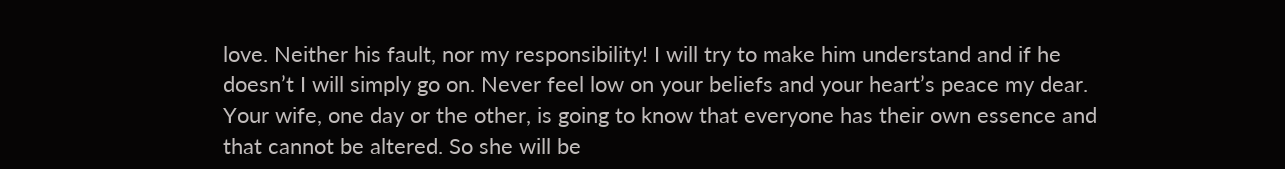love. Neither his fault, nor my responsibility! I will try to make him understand and if he doesn’t I will simply go on. Never feel low on your beliefs and your heart’s peace my dear. Your wife, one day or the other, is going to know that everyone has their own essence and that cannot be altered. So she will be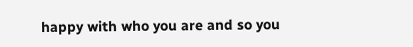happy with who you are and so you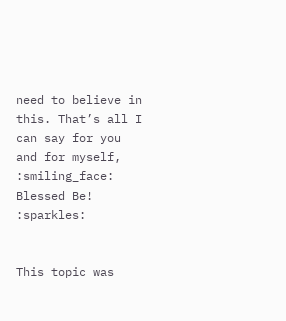need to believe in this. That’s all I can say for you and for myself, :smiling_face: Blessed Be! :sparkles:


This topic was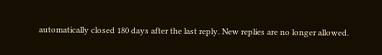automatically closed 180 days after the last reply. New replies are no longer allowed.